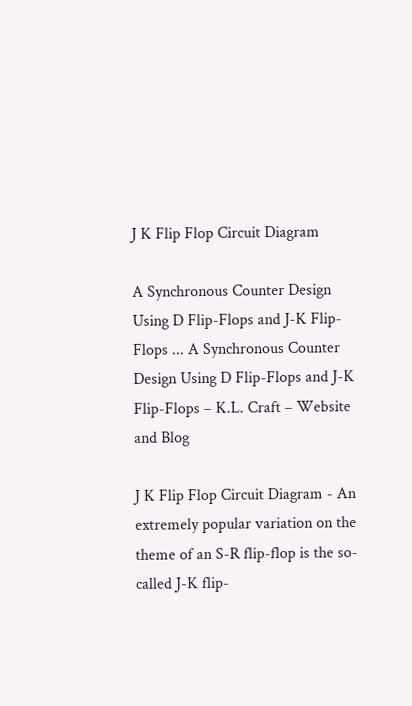J K Flip Flop Circuit Diagram

A Synchronous Counter Design Using D Flip-Flops and J-K Flip-Flops ... A Synchronous Counter Design Using D Flip-Flops and J-K Flip-Flops – K.L. Craft – Website and Blog

J K Flip Flop Circuit Diagram - An extremely popular variation on the theme of an S-R flip-flop is the so-called J-K flip-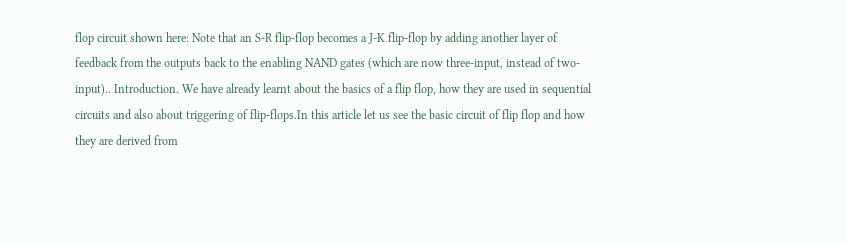flop circuit shown here: Note that an S-R flip-flop becomes a J-K flip-flop by adding another layer of feedback from the outputs back to the enabling NAND gates (which are now three-input, instead of two-input).. Introduction. We have already learnt about the basics of a flip flop, how they are used in sequential circuits and also about triggering of flip-flops.In this article let us see the basic circuit of flip flop and how they are derived from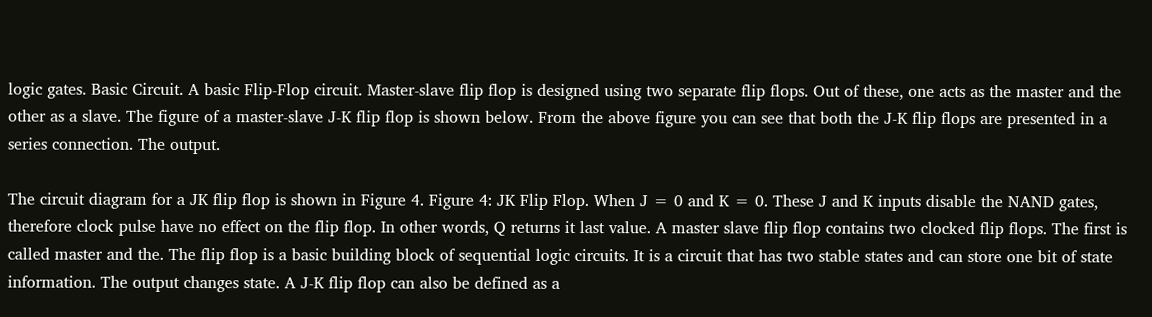logic gates. Basic Circuit. A basic Flip-Flop circuit. Master-slave flip flop is designed using two separate flip flops. Out of these, one acts as the master and the other as a slave. The figure of a master-slave J-K flip flop is shown below. From the above figure you can see that both the J-K flip flops are presented in a series connection. The output.

The circuit diagram for a JK flip flop is shown in Figure 4. Figure 4: JK Flip Flop. When J = 0 and K = 0. These J and K inputs disable the NAND gates, therefore clock pulse have no effect on the flip flop. In other words, Q returns it last value. A master slave flip flop contains two clocked flip flops. The first is called master and the. The flip flop is a basic building block of sequential logic circuits. It is a circuit that has two stable states and can store one bit of state information. The output changes state. A J-K flip flop can also be defined as a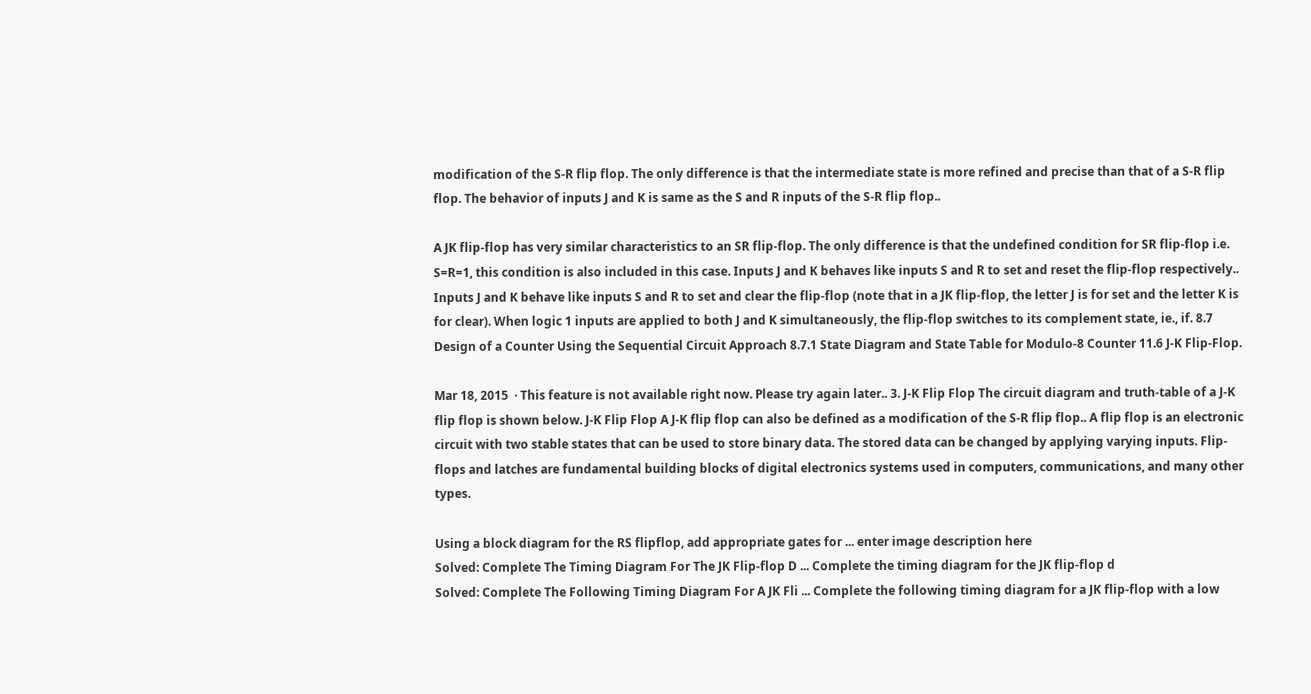modification of the S-R flip flop. The only difference is that the intermediate state is more refined and precise than that of a S-R flip flop. The behavior of inputs J and K is same as the S and R inputs of the S-R flip flop..

A JK flip-flop has very similar characteristics to an SR flip-flop. The only difference is that the undefined condition for SR flip-flop i.e. S=R=1, this condition is also included in this case. Inputs J and K behaves like inputs S and R to set and reset the flip-flop respectively.. Inputs J and K behave like inputs S and R to set and clear the flip-flop (note that in a JK flip-flop, the letter J is for set and the letter K is for clear). When logic 1 inputs are applied to both J and K simultaneously, the flip-flop switches to its complement state, ie., if. 8.7 Design of a Counter Using the Sequential Circuit Approach 8.7.1 State Diagram and State Table for Modulo-8 Counter 11.6 J-K Flip-Flop.

Mar 18, 2015  · This feature is not available right now. Please try again later.. 3. J-K Flip Flop The circuit diagram and truth-table of a J-K flip flop is shown below. J-K Flip Flop A J-K flip flop can also be defined as a modification of the S-R flip flop.. A flip flop is an electronic circuit with two stable states that can be used to store binary data. The stored data can be changed by applying varying inputs. Flip-flops and latches are fundamental building blocks of digital electronics systems used in computers, communications, and many other types.

Using a block diagram for the RS flipflop, add appropriate gates for ... enter image description here
Solved: Complete The Timing Diagram For The JK Flip-flop D ... Complete the timing diagram for the JK flip-flop d
Solved: Complete The Following Timing Diagram For A JK Fli ... Complete the following timing diagram for a JK flip-flop with a low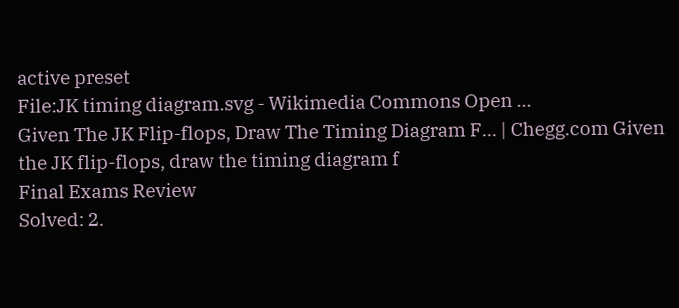active preset
File:JK timing diagram.svg - Wikimedia Commons Open ...
Given The JK Flip-flops, Draw The Timing Diagram F... | Chegg.com Given the JK flip-flops, draw the timing diagram f
Final Exams Review
Solved: 2.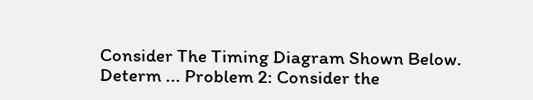Consider The Timing Diagram Shown Below. Determ ... Problem 2: Consider the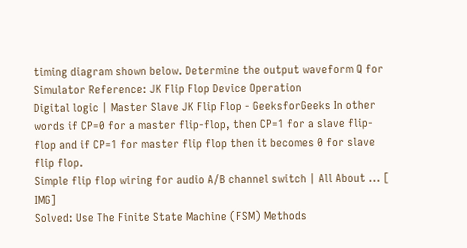timing diagram shown below. Determine the output waveform Q for
Simulator Reference: JK Flip Flop Device Operation
Digital logic | Master Slave JK Flip Flop - GeeksforGeeks In other words if CP=0 for a master flip-flop, then CP=1 for a slave flip- flop and if CP=1 for master flip flop then it becomes 0 for slave flip flop.
Simple flip flop wiring for audio A/B channel switch | All About ... [ IMG]
Solved: Use The Finite State Machine (FSM) Methods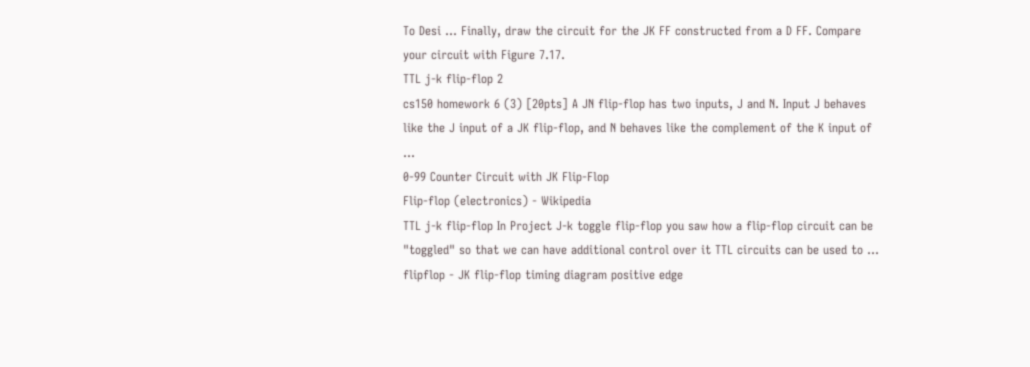To Desi ... Finally, draw the circuit for the JK FF constructed from a D FF. Compare your circuit with Figure 7.17.
TTL j-k flip-flop 2
cs150 homework 6 (3) [20pts] A JN flip-flop has two inputs, J and N. Input J behaves like the J input of a JK flip-flop, and N behaves like the complement of the K input of ...
0-99 Counter Circuit with JK Flip-Flop
Flip-flop (electronics) - Wikipedia
TTL j-k flip-flop In Project J-k toggle flip-flop you saw how a flip-flop circuit can be "toggled" so that we can have additional control over it TTL circuits can be used to ...
flipflop - JK flip-flop timing diagram positive edge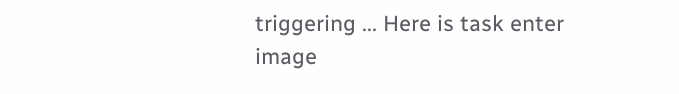triggering ... Here is task enter image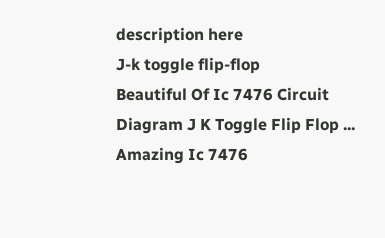description here
J-k toggle flip-flop
Beautiful Of Ic 7476 Circuit Diagram J K Toggle Flip Flop ... Amazing Ic 7476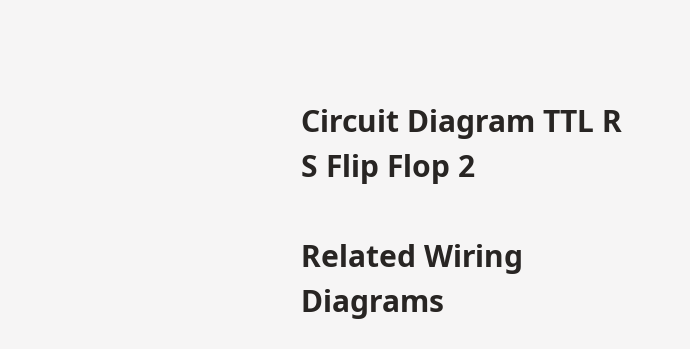Circuit Diagram TTL R S Flip Flop 2

Related Wiring Diagrams